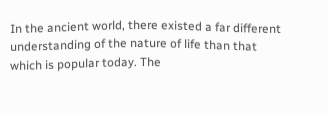In the ancient world, there existed a far different understanding of the nature of life than that which is popular today. The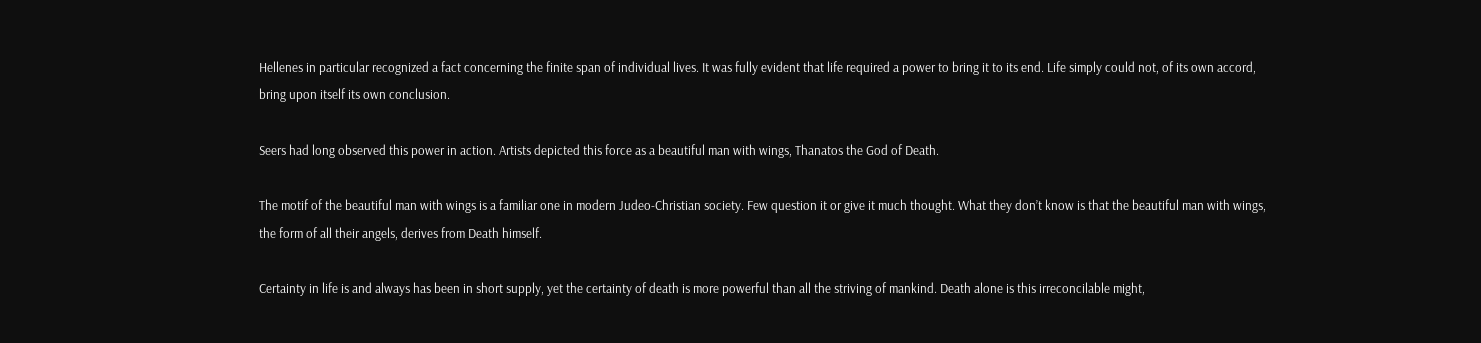Hellenes in particular recognized a fact concerning the finite span of individual lives. It was fully evident that life required a power to bring it to its end. Life simply could not, of its own accord, bring upon itself its own conclusion.

Seers had long observed this power in action. Artists depicted this force as a beautiful man with wings, Thanatos the God of Death.

The motif of the beautiful man with wings is a familiar one in modern Judeo-Christian society. Few question it or give it much thought. What they don’t know is that the beautiful man with wings, the form of all their angels, derives from Death himself.

Certainty in life is and always has been in short supply, yet the certainty of death is more powerful than all the striving of mankind. Death alone is this irreconcilable might,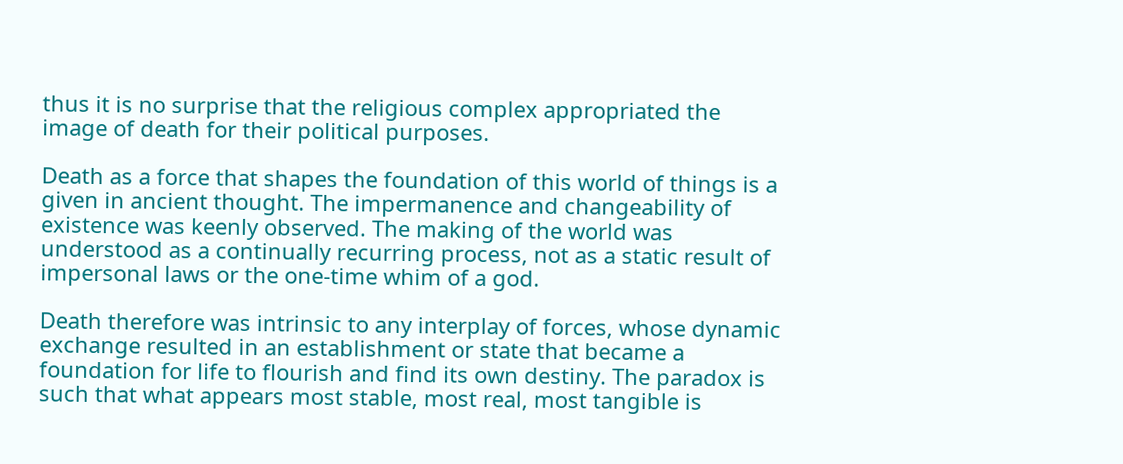thus it is no surprise that the religious complex appropriated the image of death for their political purposes.

Death as a force that shapes the foundation of this world of things is a given in ancient thought. The impermanence and changeability of existence was keenly observed. The making of the world was understood as a continually recurring process, not as a static result of impersonal laws or the one-time whim of a god.

Death therefore was intrinsic to any interplay of forces, whose dynamic exchange resulted in an establishment or state that became a foundation for life to flourish and find its own destiny. The paradox is such that what appears most stable, most real, most tangible is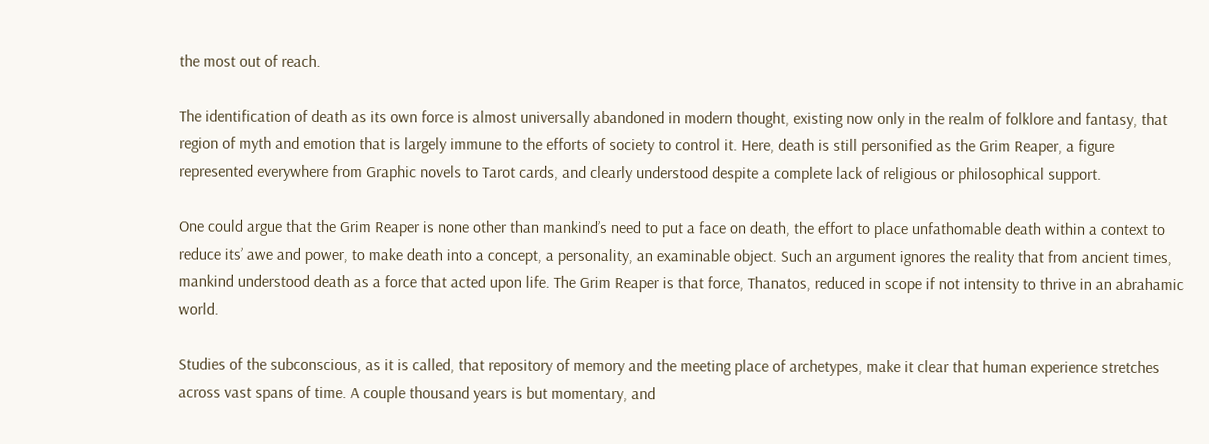the most out of reach.

The identification of death as its own force is almost universally abandoned in modern thought, existing now only in the realm of folklore and fantasy, that region of myth and emotion that is largely immune to the efforts of society to control it. Here, death is still personified as the Grim Reaper, a figure represented everywhere from Graphic novels to Tarot cards, and clearly understood despite a complete lack of religious or philosophical support.

One could argue that the Grim Reaper is none other than mankind’s need to put a face on death, the effort to place unfathomable death within a context to reduce its’ awe and power, to make death into a concept, a personality, an examinable object. Such an argument ignores the reality that from ancient times, mankind understood death as a force that acted upon life. The Grim Reaper is that force, Thanatos, reduced in scope if not intensity to thrive in an abrahamic world.

Studies of the subconscious, as it is called, that repository of memory and the meeting place of archetypes, make it clear that human experience stretches across vast spans of time. A couple thousand years is but momentary, and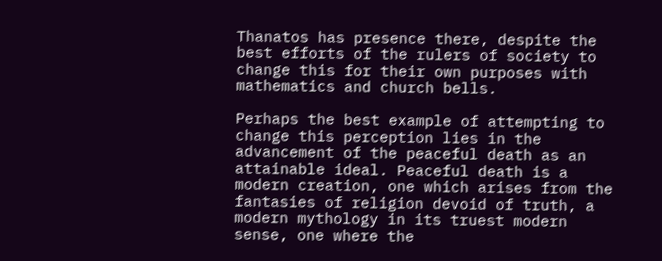Thanatos has presence there, despite the best efforts of the rulers of society to change this for their own purposes with mathematics and church bells.

Perhaps the best example of attempting to change this perception lies in the advancement of the peaceful death as an attainable ideal. Peaceful death is a modern creation, one which arises from the fantasies of religion devoid of truth, a modern mythology in its truest modern sense, one where the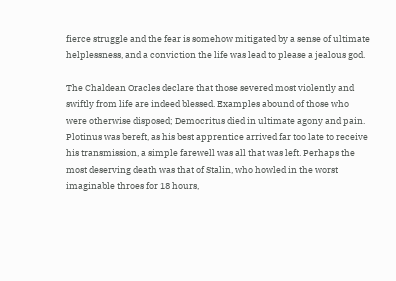fierce struggle and the fear is somehow mitigated by a sense of ultimate helplessness, and a conviction the life was lead to please a jealous god.

The Chaldean Oracles declare that those severed most violently and swiftly from life are indeed blessed. Examples abound of those who were otherwise disposed; Democritus died in ultimate agony and pain. Plotinus was bereft, as his best apprentice arrived far too late to receive his transmission, a simple farewell was all that was left. Perhaps the most deserving death was that of Stalin, who howled in the worst imaginable throes for 18 hours,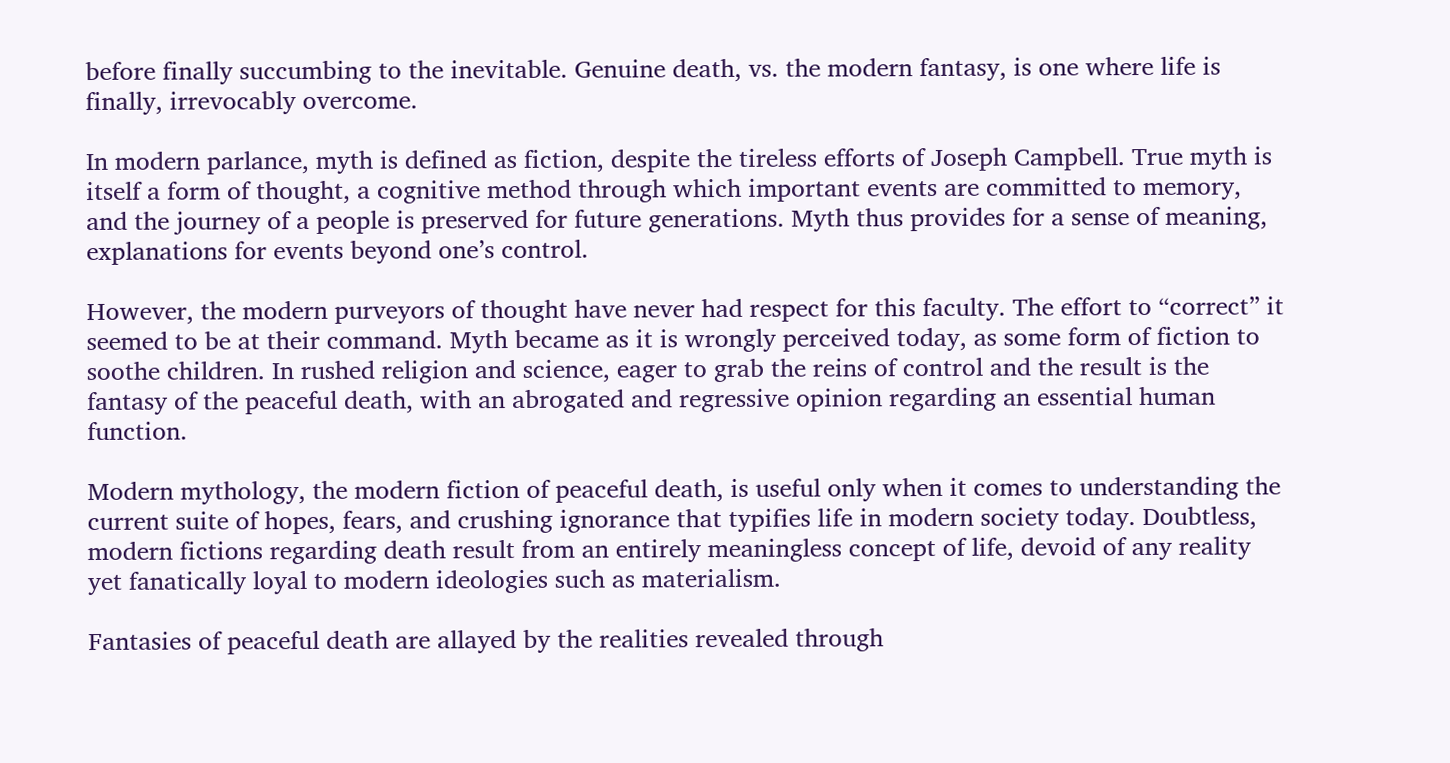before finally succumbing to the inevitable. Genuine death, vs. the modern fantasy, is one where life is finally, irrevocably overcome.

In modern parlance, myth is defined as fiction, despite the tireless efforts of Joseph Campbell. True myth is itself a form of thought, a cognitive method through which important events are committed to memory, and the journey of a people is preserved for future generations. Myth thus provides for a sense of meaning, explanations for events beyond one’s control.

However, the modern purveyors of thought have never had respect for this faculty. The effort to “correct” it seemed to be at their command. Myth became as it is wrongly perceived today, as some form of fiction to soothe children. In rushed religion and science, eager to grab the reins of control and the result is the fantasy of the peaceful death, with an abrogated and regressive opinion regarding an essential human function.

Modern mythology, the modern fiction of peaceful death, is useful only when it comes to understanding the current suite of hopes, fears, and crushing ignorance that typifies life in modern society today. Doubtless, modern fictions regarding death result from an entirely meaningless concept of life, devoid of any reality yet fanatically loyal to modern ideologies such as materialism.

Fantasies of peaceful death are allayed by the realities revealed through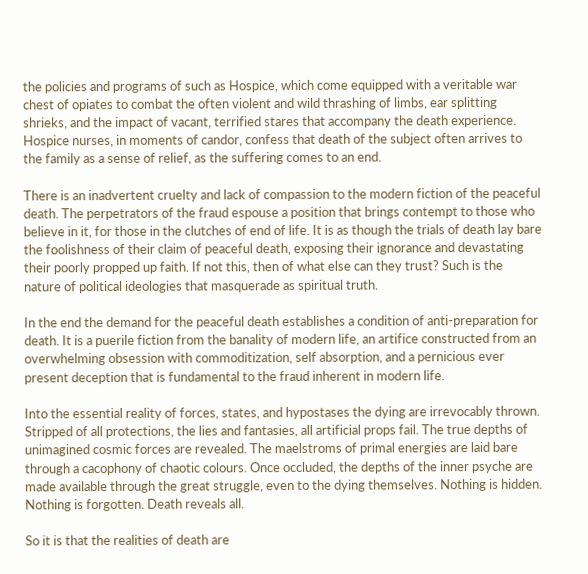the policies and programs of such as Hospice, which come equipped with a veritable war chest of opiates to combat the often violent and wild thrashing of limbs, ear splitting shrieks, and the impact of vacant, terrified stares that accompany the death experience. Hospice nurses, in moments of candor, confess that death of the subject often arrives to the family as a sense of relief, as the suffering comes to an end.

There is an inadvertent cruelty and lack of compassion to the modern fiction of the peaceful death. The perpetrators of the fraud espouse a position that brings contempt to those who believe in it, for those in the clutches of end of life. It is as though the trials of death lay bare the foolishness of their claim of peaceful death, exposing their ignorance and devastating their poorly propped up faith. If not this, then of what else can they trust? Such is the nature of political ideologies that masquerade as spiritual truth.

In the end the demand for the peaceful death establishes a condition of anti-preparation for death. It is a puerile fiction from the banality of modern life, an artifice constructed from an overwhelming obsession with commoditization, self absorption, and a pernicious ever present deception that is fundamental to the fraud inherent in modern life.

Into the essential reality of forces, states, and hypostases the dying are irrevocably thrown. Stripped of all protections, the lies and fantasies, all artificial props fail. The true depths of unimagined cosmic forces are revealed. The maelstroms of primal energies are laid bare through a cacophony of chaotic colours. Once occluded, the depths of the inner psyche are made available through the great struggle, even to the dying themselves. Nothing is hidden. Nothing is forgotten. Death reveals all.

So it is that the realities of death are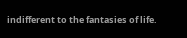indifferent to the fantasies of life.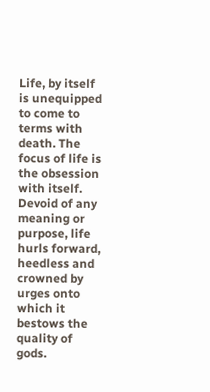Life, by itself is unequipped to come to terms with death. The focus of life is the obsession with itself. Devoid of any meaning or purpose, life hurls forward, heedless and crowned by urges onto which it bestows the quality of gods.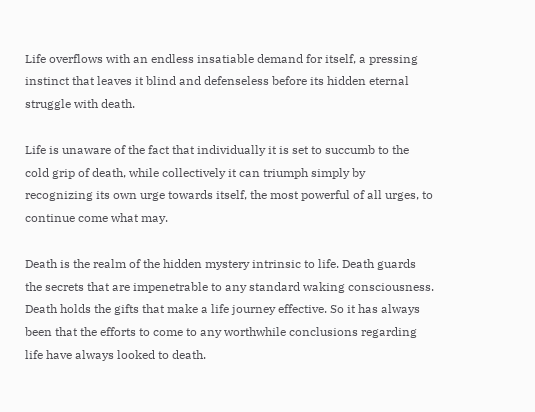Life overflows with an endless insatiable demand for itself, a pressing instinct that leaves it blind and defenseless before its hidden eternal struggle with death.

Life is unaware of the fact that individually it is set to succumb to the cold grip of death, while collectively it can triumph simply by recognizing its own urge towards itself, the most powerful of all urges, to continue come what may.

Death is the realm of the hidden mystery intrinsic to life. Death guards the secrets that are impenetrable to any standard waking consciousness. Death holds the gifts that make a life journey effective. So it has always been that the efforts to come to any worthwhile conclusions regarding life have always looked to death.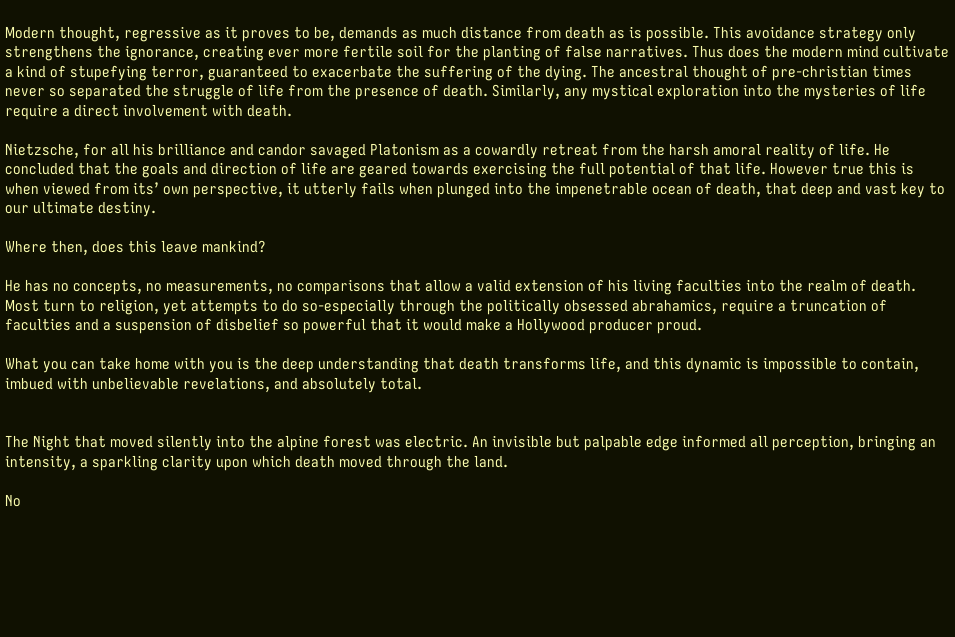Modern thought, regressive as it proves to be, demands as much distance from death as is possible. This avoidance strategy only strengthens the ignorance, creating ever more fertile soil for the planting of false narratives. Thus does the modern mind cultivate a kind of stupefying terror, guaranteed to exacerbate the suffering of the dying. The ancestral thought of pre-christian times never so separated the struggle of life from the presence of death. Similarly, any mystical exploration into the mysteries of life require a direct involvement with death.

Nietzsche, for all his brilliance and candor savaged Platonism as a cowardly retreat from the harsh amoral reality of life. He concluded that the goals and direction of life are geared towards exercising the full potential of that life. However true this is when viewed from its’ own perspective, it utterly fails when plunged into the impenetrable ocean of death, that deep and vast key to our ultimate destiny.

Where then, does this leave mankind?

He has no concepts, no measurements, no comparisons that allow a valid extension of his living faculties into the realm of death. Most turn to religion, yet attempts to do so-especially through the politically obsessed abrahamics, require a truncation of faculties and a suspension of disbelief so powerful that it would make a Hollywood producer proud.

What you can take home with you is the deep understanding that death transforms life, and this dynamic is impossible to contain, imbued with unbelievable revelations, and absolutely total.


The Night that moved silently into the alpine forest was electric. An invisible but palpable edge informed all perception, bringing an intensity, a sparkling clarity upon which death moved through the land.

No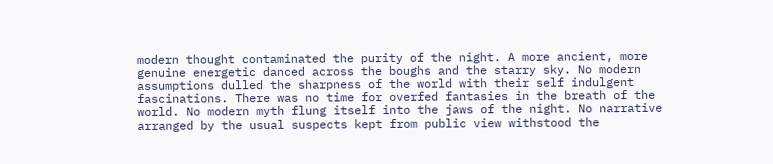modern thought contaminated the purity of the night. A more ancient, more genuine energetic danced across the boughs and the starry sky. No modern assumptions dulled the sharpness of the world with their self indulgent fascinations. There was no time for overfed fantasies in the breath of the world. No modern myth flung itself into the jaws of the night. No narrative arranged by the usual suspects kept from public view withstood the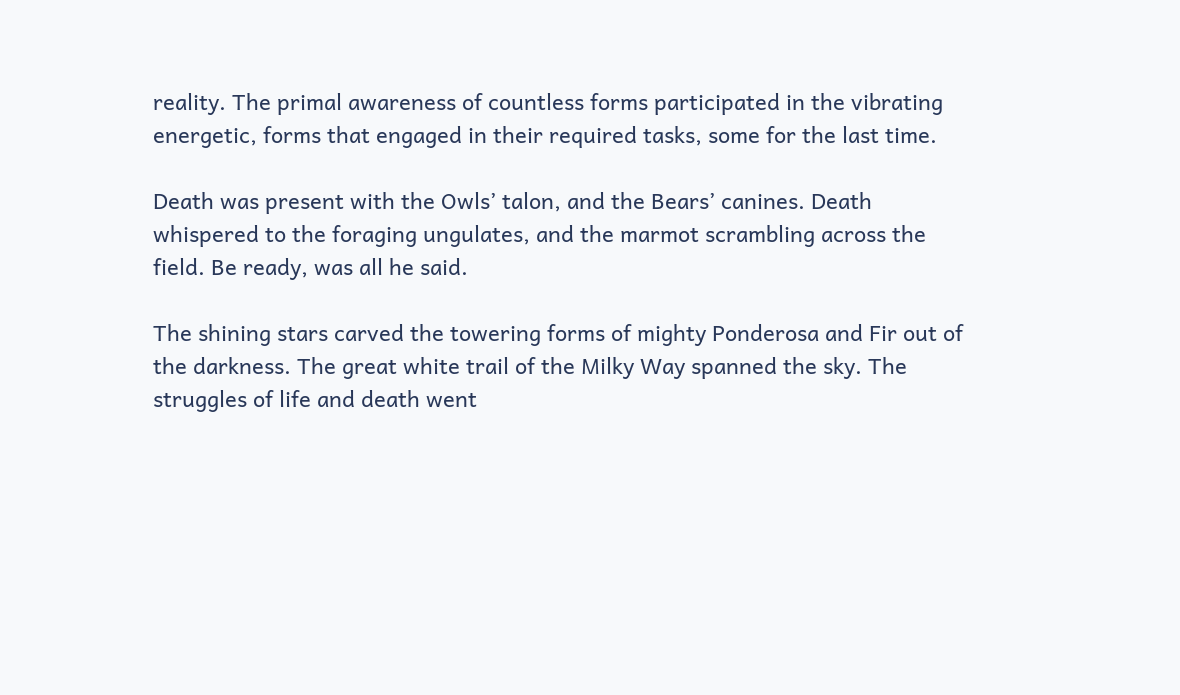reality. The primal awareness of countless forms participated in the vibrating energetic, forms that engaged in their required tasks, some for the last time.

Death was present with the Owls’ talon, and the Bears’ canines. Death whispered to the foraging ungulates, and the marmot scrambling across the field. Be ready, was all he said.

The shining stars carved the towering forms of mighty Ponderosa and Fir out of the darkness. The great white trail of the Milky Way spanned the sky. The struggles of life and death went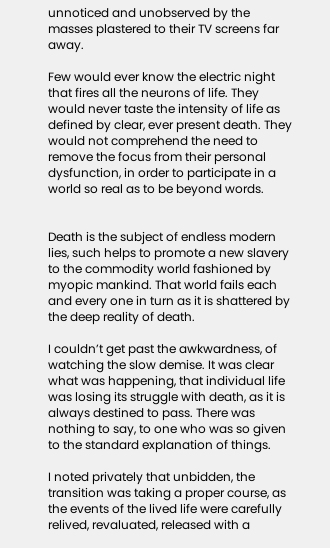unnoticed and unobserved by the masses plastered to their TV screens far away.

Few would ever know the electric night that fires all the neurons of life. They would never taste the intensity of life as defined by clear, ever present death. They would not comprehend the need to remove the focus from their personal dysfunction, in order to participate in a world so real as to be beyond words.


Death is the subject of endless modern lies, such helps to promote a new slavery to the commodity world fashioned by myopic mankind. That world fails each and every one in turn as it is shattered by the deep reality of death.

I couldn’t get past the awkwardness, of watching the slow demise. It was clear what was happening, that individual life was losing its struggle with death, as it is always destined to pass. There was nothing to say, to one who was so given to the standard explanation of things.

I noted privately that unbidden, the transition was taking a proper course, as the events of the lived life were carefully relived, revaluated, released with a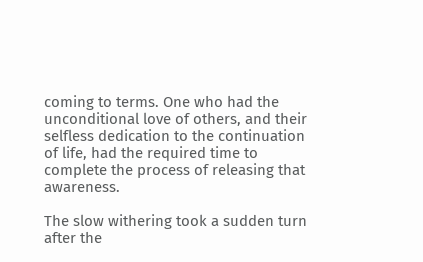coming to terms. One who had the unconditional love of others, and their selfless dedication to the continuation of life, had the required time to complete the process of releasing that awareness.

The slow withering took a sudden turn after the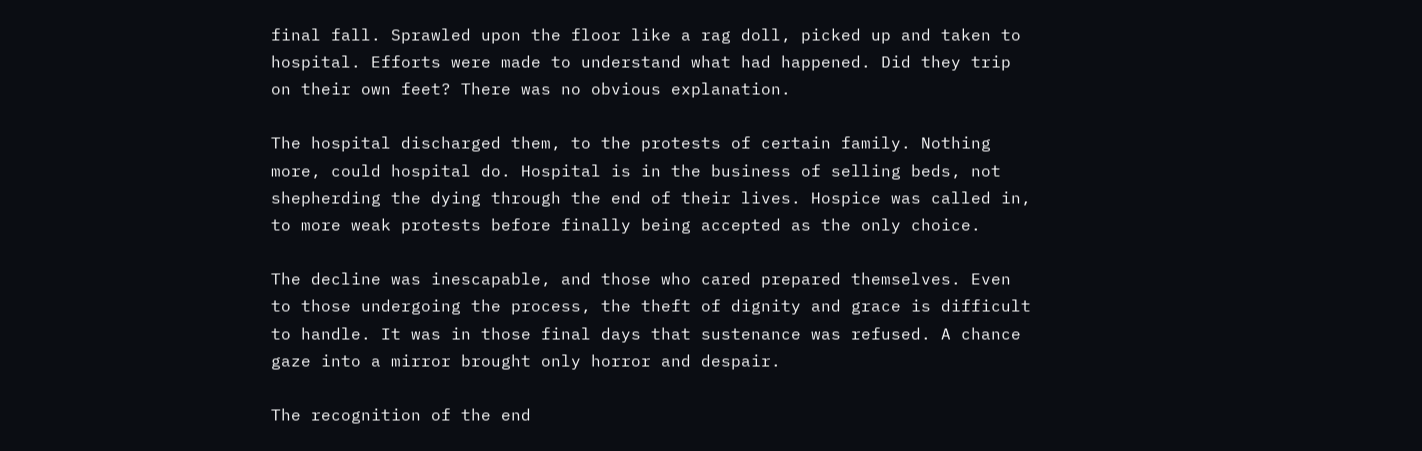final fall. Sprawled upon the floor like a rag doll, picked up and taken to hospital. Efforts were made to understand what had happened. Did they trip on their own feet? There was no obvious explanation.

The hospital discharged them, to the protests of certain family. Nothing more, could hospital do. Hospital is in the business of selling beds, not shepherding the dying through the end of their lives. Hospice was called in, to more weak protests before finally being accepted as the only choice.

The decline was inescapable, and those who cared prepared themselves. Even to those undergoing the process, the theft of dignity and grace is difficult to handle. It was in those final days that sustenance was refused. A chance gaze into a mirror brought only horror and despair.

The recognition of the end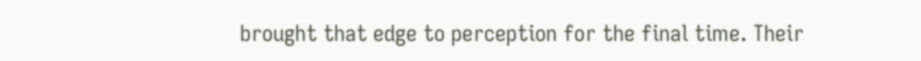brought that edge to perception for the final time. Their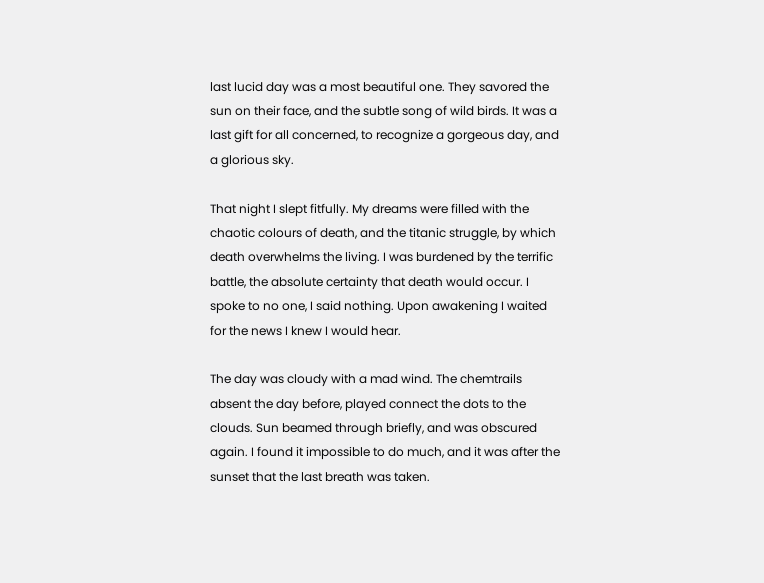last lucid day was a most beautiful one. They savored the sun on their face, and the subtle song of wild birds. It was a last gift for all concerned, to recognize a gorgeous day, and a glorious sky.

That night I slept fitfully. My dreams were filled with the chaotic colours of death, and the titanic struggle, by which death overwhelms the living. I was burdened by the terrific battle, the absolute certainty that death would occur. I spoke to no one, I said nothing. Upon awakening I waited for the news I knew I would hear.

The day was cloudy with a mad wind. The chemtrails absent the day before, played connect the dots to the clouds. Sun beamed through briefly, and was obscured again. I found it impossible to do much, and it was after the sunset that the last breath was taken.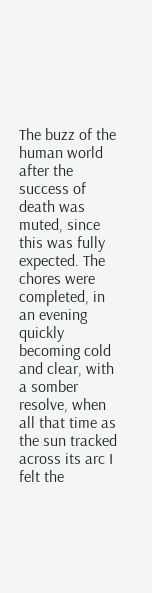The buzz of the human world after the success of death was muted, since this was fully expected. The chores were completed, in an evening quickly becoming cold and clear, with a somber resolve, when all that time as the sun tracked across its arc I felt the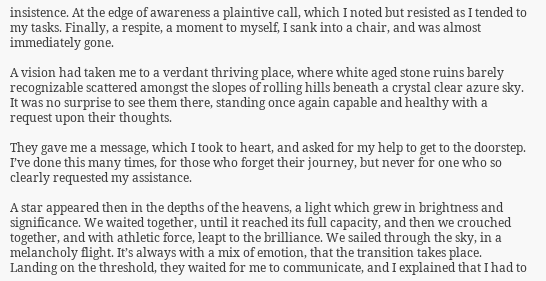insistence. At the edge of awareness a plaintive call, which I noted but resisted as I tended to my tasks. Finally, a respite, a moment to myself, I sank into a chair, and was almost immediately gone.

A vision had taken me to a verdant thriving place, where white aged stone ruins barely recognizable scattered amongst the slopes of rolling hills beneath a crystal clear azure sky. It was no surprise to see them there, standing once again capable and healthy with a request upon their thoughts.

They gave me a message, which I took to heart, and asked for my help to get to the doorstep. I’ve done this many times, for those who forget their journey, but never for one who so clearly requested my assistance.

A star appeared then in the depths of the heavens, a light which grew in brightness and significance. We waited together, until it reached its full capacity, and then we crouched together, and with athletic force, leapt to the brilliance. We sailed through the sky, in a melancholy flight. It’s always with a mix of emotion, that the transition takes place. Landing on the threshold, they waited for me to communicate, and I explained that I had to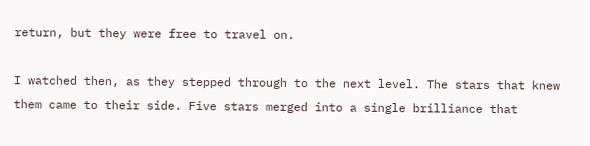return, but they were free to travel on.

I watched then, as they stepped through to the next level. The stars that knew them came to their side. Five stars merged into a single brilliance that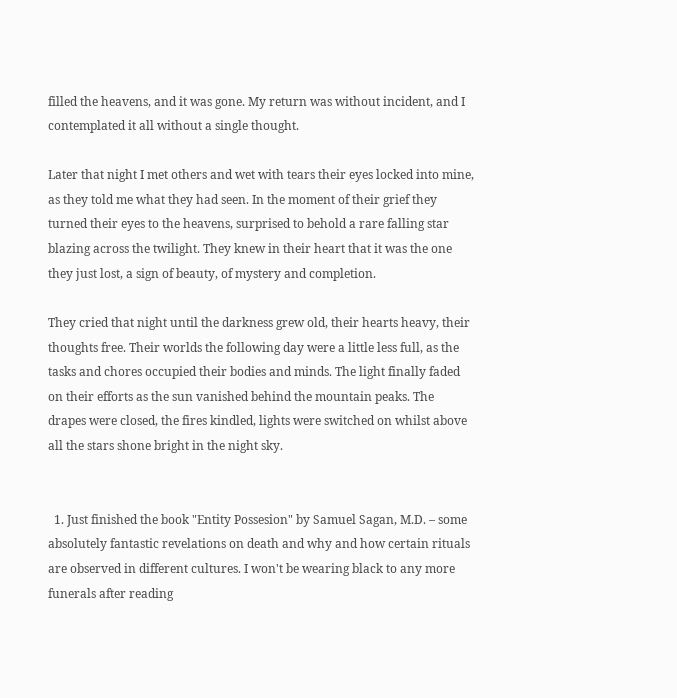filled the heavens, and it was gone. My return was without incident, and I contemplated it all without a single thought.

Later that night I met others and wet with tears their eyes locked into mine, as they told me what they had seen. In the moment of their grief they turned their eyes to the heavens, surprised to behold a rare falling star blazing across the twilight. They knew in their heart that it was the one they just lost, a sign of beauty, of mystery and completion.

They cried that night until the darkness grew old, their hearts heavy, their thoughts free. Their worlds the following day were a little less full, as the tasks and chores occupied their bodies and minds. The light finally faded on their efforts as the sun vanished behind the mountain peaks. The drapes were closed, the fires kindled, lights were switched on whilst above all the stars shone bright in the night sky.


  1. Just finished the book "Entity Possesion" by Samuel Sagan, M.D. – some absolutely fantastic revelations on death and why and how certain rituals are observed in different cultures. I won't be wearing black to any more funerals after reading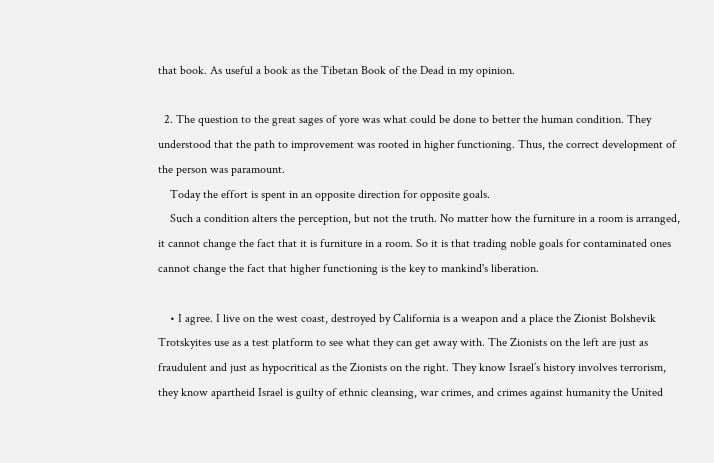that book. As useful a book as the Tibetan Book of the Dead in my opinion.

  2. The question to the great sages of yore was what could be done to better the human condition. They understood that the path to improvement was rooted in higher functioning. Thus, the correct development of the person was paramount.
    Today the effort is spent in an opposite direction for opposite goals.
    Such a condition alters the perception, but not the truth. No matter how the furniture in a room is arranged, it cannot change the fact that it is furniture in a room. So it is that trading noble goals for contaminated ones cannot change the fact that higher functioning is the key to mankind's liberation.

    • I agree. I live on the west coast, destroyed by California is a weapon and a place the Zionist Bolshevik Trotskyites use as a test platform to see what they can get away with. The Zionists on the left are just as fraudulent and just as hypocritical as the Zionists on the right. They know Israel’s history involves terrorism, they know apartheid Israel is guilty of ethnic cleansing, war crimes, and crimes against humanity the United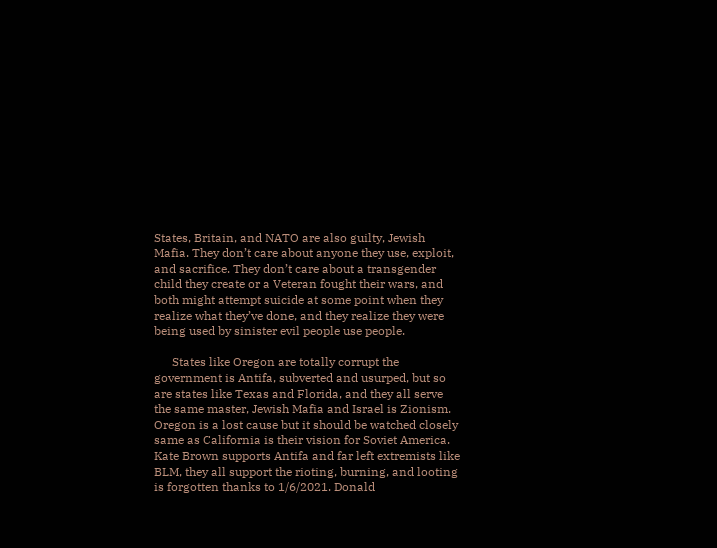States, Britain, and NATO are also guilty, Jewish Mafia. They don’t care about anyone they use, exploit, and sacrifice. They don’t care about a transgender child they create or a Veteran fought their wars, and both might attempt suicide at some point when they realize what they’ve done, and they realize they were being used by sinister evil people use people.

      States like Oregon are totally corrupt the government is Antifa, subverted and usurped, but so are states like Texas and Florida, and they all serve the same master, Jewish Mafia and Israel is Zionism. Oregon is a lost cause but it should be watched closely same as California is their vision for Soviet America. Kate Brown supports Antifa and far left extremists like BLM, they all support the rioting, burning, and looting is forgotten thanks to 1/6/2021. Donald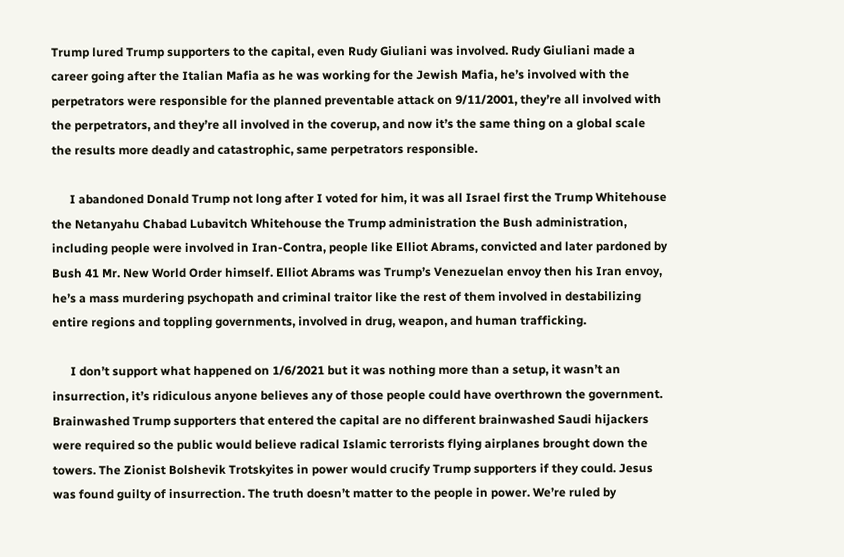Trump lured Trump supporters to the capital, even Rudy Giuliani was involved. Rudy Giuliani made a career going after the Italian Mafia as he was working for the Jewish Mafia, he’s involved with the perpetrators were responsible for the planned preventable attack on 9/11/2001, they’re all involved with the perpetrators, and they’re all involved in the coverup, and now it’s the same thing on a global scale the results more deadly and catastrophic, same perpetrators responsible.

      I abandoned Donald Trump not long after I voted for him, it was all Israel first the Trump Whitehouse the Netanyahu Chabad Lubavitch Whitehouse the Trump administration the Bush administration, including people were involved in Iran-Contra, people like Elliot Abrams, convicted and later pardoned by Bush 41 Mr. New World Order himself. Elliot Abrams was Trump’s Venezuelan envoy then his Iran envoy, he’s a mass murdering psychopath and criminal traitor like the rest of them involved in destabilizing entire regions and toppling governments, involved in drug, weapon, and human trafficking.

      I don’t support what happened on 1/6/2021 but it was nothing more than a setup, it wasn’t an insurrection, it’s ridiculous anyone believes any of those people could have overthrown the government. Brainwashed Trump supporters that entered the capital are no different brainwashed Saudi hijackers were required so the public would believe radical Islamic terrorists flying airplanes brought down the towers. The Zionist Bolshevik Trotskyites in power would crucify Trump supporters if they could. Jesus was found guilty of insurrection. The truth doesn’t matter to the people in power. We’re ruled by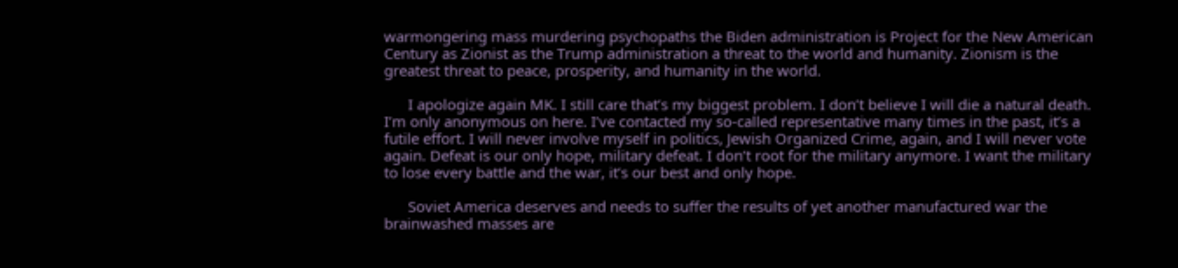warmongering mass murdering psychopaths the Biden administration is Project for the New American Century as Zionist as the Trump administration a threat to the world and humanity. Zionism is the greatest threat to peace, prosperity, and humanity in the world.

      I apologize again MK. I still care that’s my biggest problem. I don’t believe I will die a natural death. I’m only anonymous on here. I’ve contacted my so-called representative many times in the past, it’s a futile effort. I will never involve myself in politics, Jewish Organized Crime, again, and I will never vote again. Defeat is our only hope, military defeat. I don’t root for the military anymore. I want the military to lose every battle and the war, it’s our best and only hope.

      Soviet America deserves and needs to suffer the results of yet another manufactured war the brainwashed masses are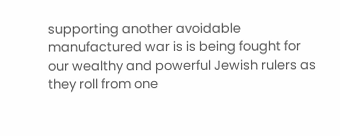supporting another avoidable manufactured war is is being fought for our wealthy and powerful Jewish rulers as they roll from one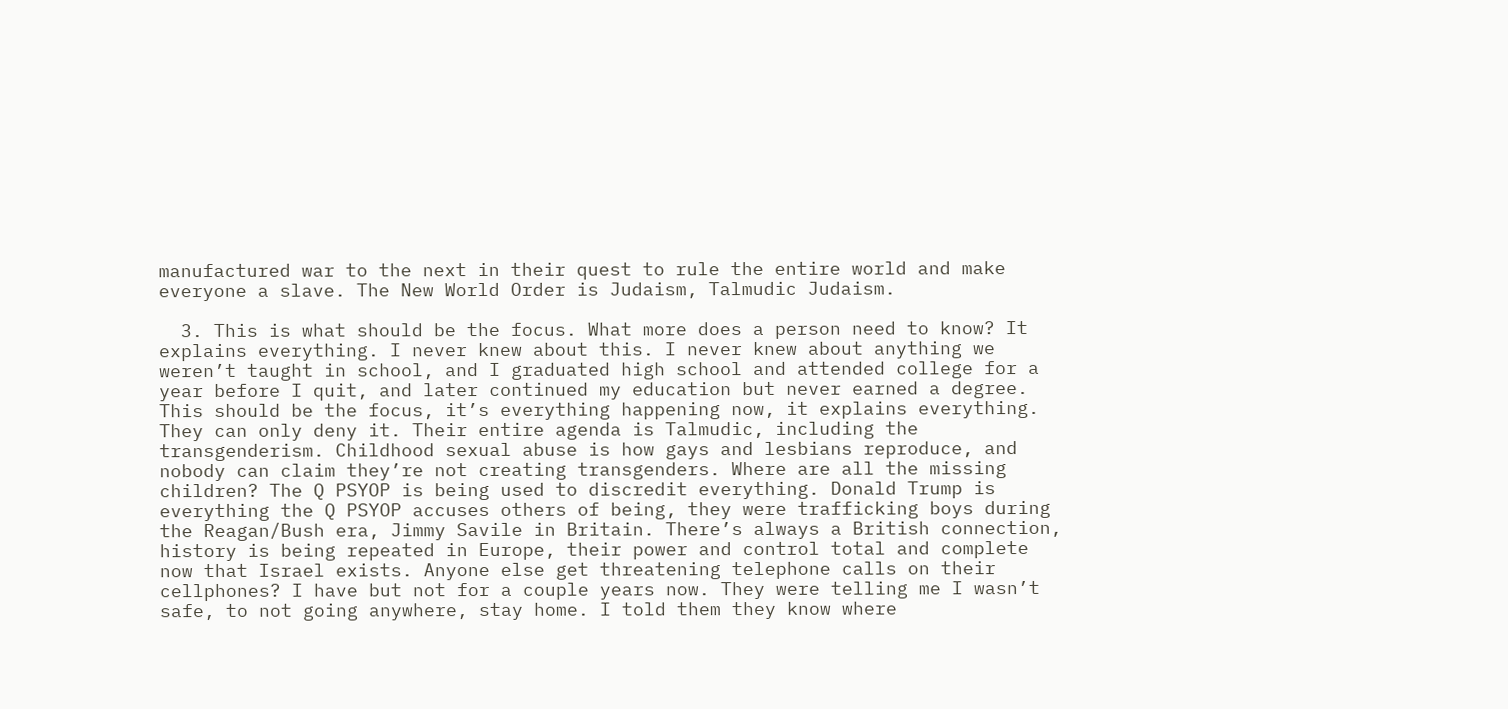manufactured war to the next in their quest to rule the entire world and make everyone a slave. The New World Order is Judaism, Talmudic Judaism.

  3. This is what should be the focus. What more does a person need to know? It explains everything. I never knew about this. I never knew about anything we weren’t taught in school, and I graduated high school and attended college for a year before I quit, and later continued my education but never earned a degree. This should be the focus, it’s everything happening now, it explains everything. They can only deny it. Their entire agenda is Talmudic, including the transgenderism. Childhood sexual abuse is how gays and lesbians reproduce, and nobody can claim they’re not creating transgenders. Where are all the missing children? The Q PSYOP is being used to discredit everything. Donald Trump is everything the Q PSYOP accuses others of being, they were trafficking boys during the Reagan/Bush era, Jimmy Savile in Britain. There’s always a British connection, history is being repeated in Europe, their power and control total and complete now that Israel exists. Anyone else get threatening telephone calls on their cellphones? I have but not for a couple years now. They were telling me I wasn’t safe, to not going anywhere, stay home. I told them they know where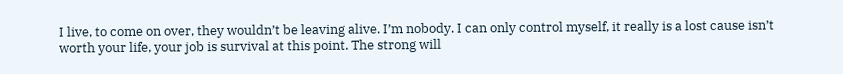I live, to come on over, they wouldn’t be leaving alive. I’m nobody. I can only control myself, it really is a lost cause isn’t worth your life, your job is survival at this point. The strong will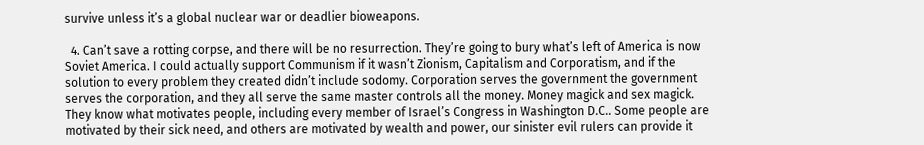survive unless it’s a global nuclear war or deadlier bioweapons.

  4. Can’t save a rotting corpse, and there will be no resurrection. They’re going to bury what’s left of America is now Soviet America. I could actually support Communism if it wasn’t Zionism, Capitalism and Corporatism, and if the solution to every problem they created didn’t include sodomy. Corporation serves the government the government serves the corporation, and they all serve the same master controls all the money. Money magick and sex magick. They know what motivates people, including every member of Israel’s Congress in Washington D.C.. Some people are motivated by their sick need, and others are motivated by wealth and power, our sinister evil rulers can provide it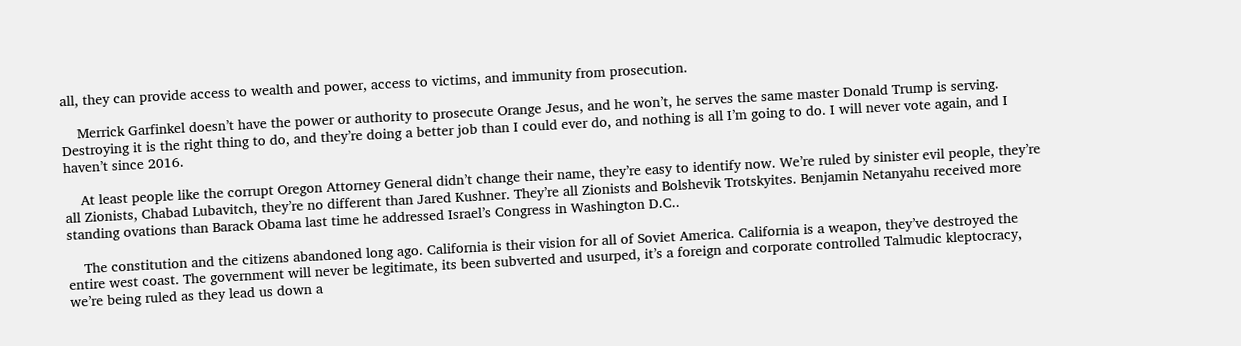all, they can provide access to wealth and power, access to victims, and immunity from prosecution.

    Merrick Garfinkel doesn’t have the power or authority to prosecute Orange Jesus, and he won’t, he serves the same master Donald Trump is serving. Destroying it is the right thing to do, and they’re doing a better job than I could ever do, and nothing is all I’m going to do. I will never vote again, and I haven’t since 2016.

    At least people like the corrupt Oregon Attorney General didn’t change their name, they’re easy to identify now. We’re ruled by sinister evil people, they’re all Zionists, Chabad Lubavitch, they’re no different than Jared Kushner. They’re all Zionists and Bolshevik Trotskyites. Benjamin Netanyahu received more standing ovations than Barack Obama last time he addressed Israel’s Congress in Washington D.C..

    The constitution and the citizens abandoned long ago. California is their vision for all of Soviet America. California is a weapon, they’ve destroyed the entire west coast. The government will never be legitimate, its been subverted and usurped, it’s a foreign and corporate controlled Talmudic kleptocracy, we’re being ruled as they lead us down a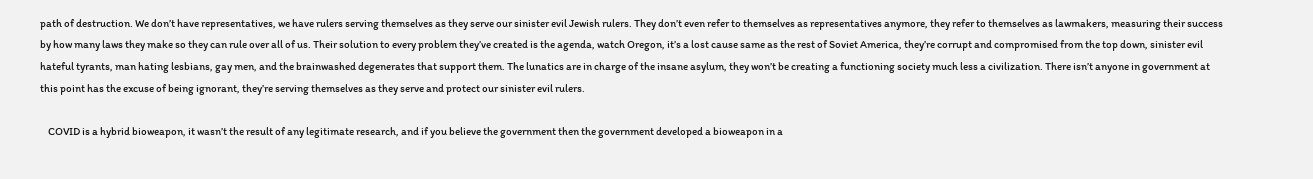path of destruction. We don’t have representatives, we have rulers serving themselves as they serve our sinister evil Jewish rulers. They don’t even refer to themselves as representatives anymore, they refer to themselves as lawmakers, measuring their success by how many laws they make so they can rule over all of us. Their solution to every problem they’ve created is the agenda, watch Oregon, it’s a lost cause same as the rest of Soviet America, they’re corrupt and compromised from the top down, sinister evil hateful tyrants, man hating lesbians, gay men, and the brainwashed degenerates that support them. The lunatics are in charge of the insane asylum, they won’t be creating a functioning society much less a civilization. There isn’t anyone in government at this point has the excuse of being ignorant, they’re serving themselves as they serve and protect our sinister evil rulers.

    COVID is a hybrid bioweapon, it wasn’t the result of any legitimate research, and if you believe the government then the government developed a bioweapon in a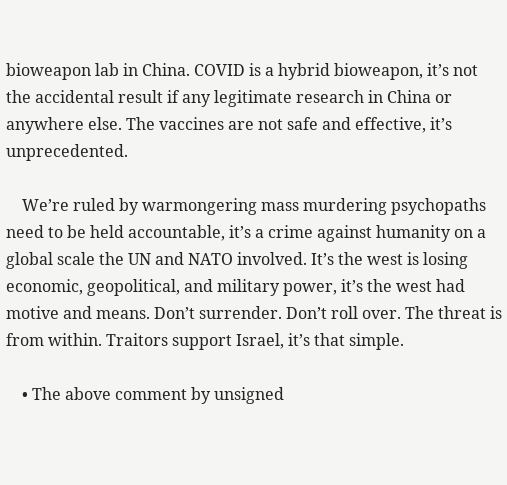bioweapon lab in China. COVID is a hybrid bioweapon, it’s not the accidental result if any legitimate research in China or anywhere else. The vaccines are not safe and effective, it’s unprecedented.

    We’re ruled by warmongering mass murdering psychopaths need to be held accountable, it’s a crime against humanity on a global scale the UN and NATO involved. It’s the west is losing economic, geopolitical, and military power, it’s the west had motive and means. Don’t surrender. Don’t roll over. The threat is from within. Traitors support Israel, it’s that simple.

    • The above comment by unsigned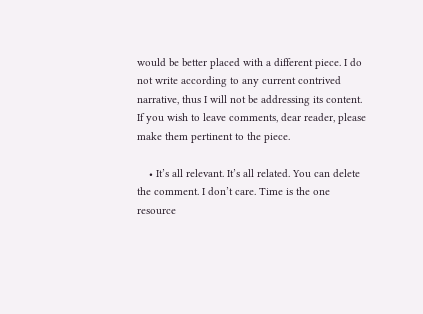would be better placed with a different piece. I do not write according to any current contrived narrative, thus I will not be addressing its content. If you wish to leave comments, dear reader, please make them pertinent to the piece.

    • It’s all relevant. It’s all related. You can delete the comment. I don’t care. Time is the one resource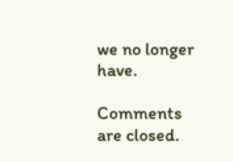we no longer have.

Comments are closed.